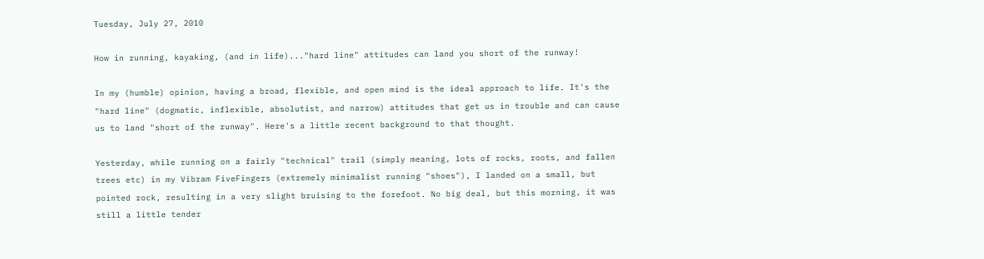Tuesday, July 27, 2010

How in running, kayaking, (and in life)..."hard line" attitudes can land you short of the runway!

In my (humble) opinion, having a broad, flexible, and open mind is the ideal approach to life. It's the "hard line" (dogmatic, inflexible, absolutist, and narrow) attitudes that get us in trouble and can cause us to land "short of the runway". Here's a little recent background to that thought.

Yesterday, while running on a fairly "technical" trail (simply meaning, lots of rocks, roots, and fallen trees etc) in my Vibram FiveFingers (extremely minimalist running "shoes"), I landed on a small, but pointed rock, resulting in a very slight bruising to the forefoot. No big deal, but this morning, it was still a little tender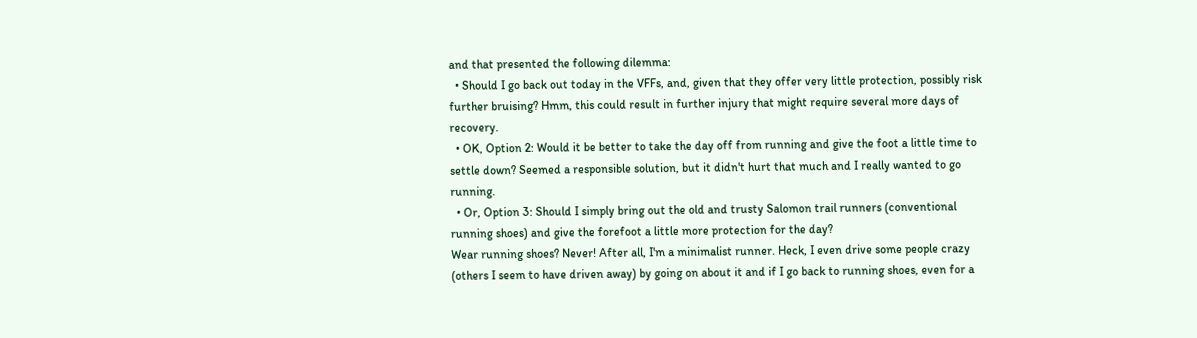and that presented the following dilemma:
  • Should I go back out today in the VFFs, and, given that they offer very little protection, possibly risk further bruising? Hmm, this could result in further injury that might require several more days of recovery.
  • OK, Option 2: Would it be better to take the day off from running and give the foot a little time to settle down? Seemed a responsible solution, but it didn't hurt that much and I really wanted to go running.
  • Or, Option 3: Should I simply bring out the old and trusty Salomon trail runners (conventional running shoes) and give the forefoot a little more protection for the day?
Wear running shoes? Never! After all, I'm a minimalist runner. Heck, I even drive some people crazy (others I seem to have driven away) by going on about it and if I go back to running shoes, even for a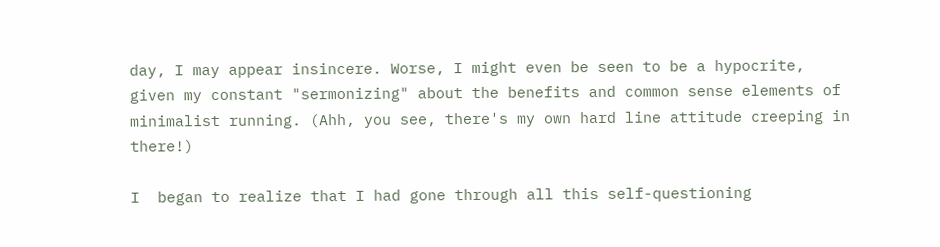day, I may appear insincere. Worse, I might even be seen to be a hypocrite, given my constant "sermonizing" about the benefits and common sense elements of minimalist running. (Ahh, you see, there's my own hard line attitude creeping in there!)

I  began to realize that I had gone through all this self-questioning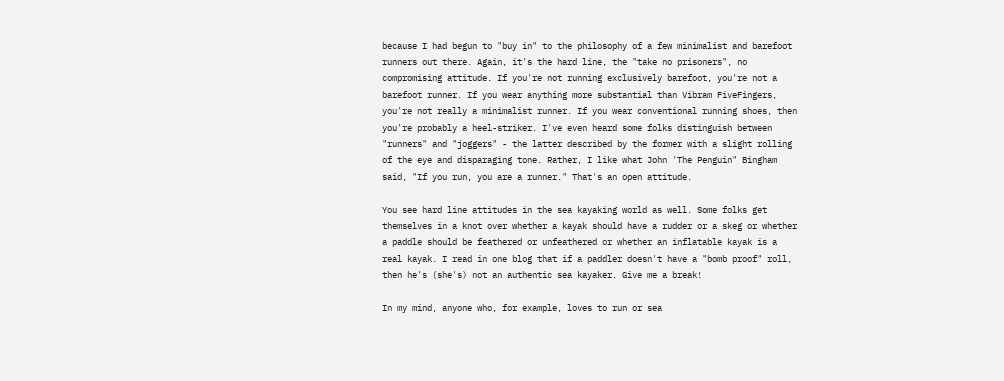because I had begun to "buy in" to the philosophy of a few minimalist and barefoot runners out there. Again, it's the hard line, the "take no prisoners", no compromising attitude. If you're not running exclusively barefoot, you're not a barefoot runner. If you wear anything more substantial than Vibram FiveFingers, you're not really a minimalist runner. If you wear conventional running shoes, then you're probably a heel-striker. I've even heard some folks distinguish between "runners" and "joggers" - the latter described by the former with a slight rolling of the eye and disparaging tone. Rather, I like what John 'The Penguin" Bingham said, "If you run, you are a runner." That's an open attitude.

You see hard line attitudes in the sea kayaking world as well. Some folks get themselves in a knot over whether a kayak should have a rudder or a skeg or whether a paddle should be feathered or unfeathered or whether an inflatable kayak is a real kayak. I read in one blog that if a paddler doesn't have a "bomb proof" roll, then he's (she's) not an authentic sea kayaker. Give me a break!

In my mind, anyone who, for example, loves to run or sea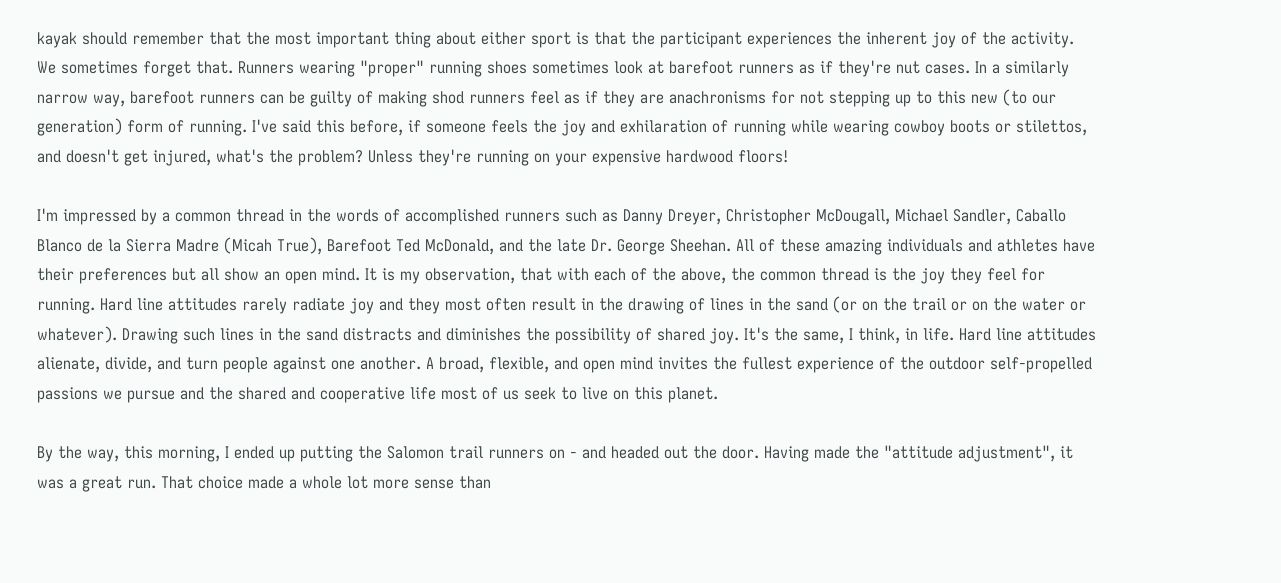kayak should remember that the most important thing about either sport is that the participant experiences the inherent joy of the activity. We sometimes forget that. Runners wearing "proper" running shoes sometimes look at barefoot runners as if they're nut cases. In a similarly narrow way, barefoot runners can be guilty of making shod runners feel as if they are anachronisms for not stepping up to this new (to our generation) form of running. I've said this before, if someone feels the joy and exhilaration of running while wearing cowboy boots or stilettos, and doesn't get injured, what's the problem? Unless they're running on your expensive hardwood floors!

I'm impressed by a common thread in the words of accomplished runners such as Danny Dreyer, Christopher McDougall, Michael Sandler, Caballo Blanco de la Sierra Madre (Micah True), Barefoot Ted McDonald, and the late Dr. George Sheehan. All of these amazing individuals and athletes have their preferences but all show an open mind. It is my observation, that with each of the above, the common thread is the joy they feel for running. Hard line attitudes rarely radiate joy and they most often result in the drawing of lines in the sand (or on the trail or on the water or whatever). Drawing such lines in the sand distracts and diminishes the possibility of shared joy. It's the same, I think, in life. Hard line attitudes alienate, divide, and turn people against one another. A broad, flexible, and open mind invites the fullest experience of the outdoor self-propelled passions we pursue and the shared and cooperative life most of us seek to live on this planet.

By the way, this morning, I ended up putting the Salomon trail runners on - and headed out the door. Having made the "attitude adjustment", it was a great run. That choice made a whole lot more sense than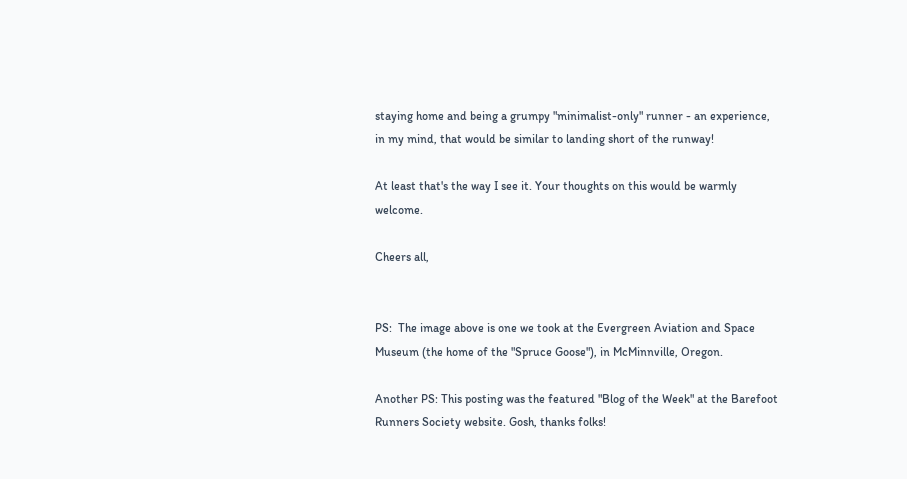staying home and being a grumpy "minimalist-only" runner - an experience, in my mind, that would be similar to landing short of the runway!

At least that's the way I see it. Your thoughts on this would be warmly welcome.

Cheers all,


PS:  The image above is one we took at the Evergreen Aviation and Space Museum (the home of the "Spruce Goose"), in McMinnville, Oregon.

Another PS: This posting was the featured "Blog of the Week" at the Barefoot Runners Society website. Gosh, thanks folks!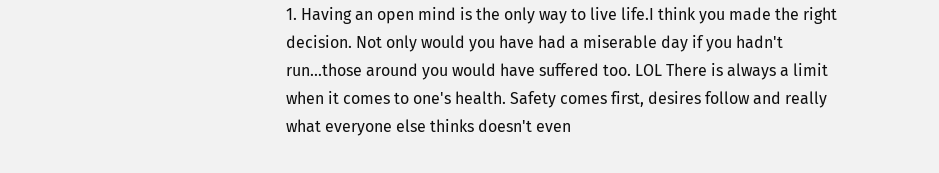1. Having an open mind is the only way to live life.I think you made the right decision. Not only would you have had a miserable day if you hadn't run...those around you would have suffered too. LOL There is always a limit when it comes to one's health. Safety comes first, desires follow and really what everyone else thinks doesn't even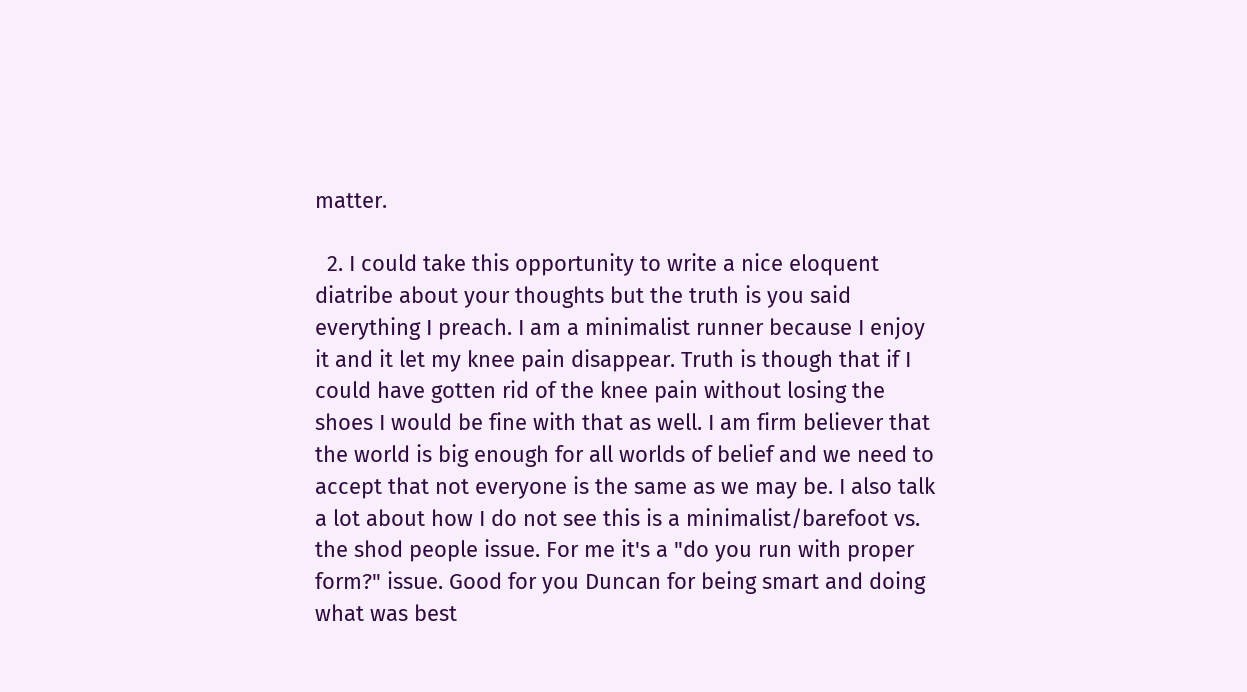matter.

  2. I could take this opportunity to write a nice eloquent diatribe about your thoughts but the truth is you said everything I preach. I am a minimalist runner because I enjoy it and it let my knee pain disappear. Truth is though that if I could have gotten rid of the knee pain without losing the shoes I would be fine with that as well. I am firm believer that the world is big enough for all worlds of belief and we need to accept that not everyone is the same as we may be. I also talk a lot about how I do not see this is a minimalist/barefoot vs. the shod people issue. For me it's a "do you run with proper form?" issue. Good for you Duncan for being smart and doing what was best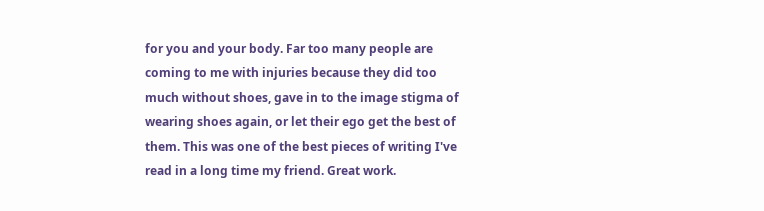for you and your body. Far too many people are coming to me with injuries because they did too much without shoes, gave in to the image stigma of wearing shoes again, or let their ego get the best of them. This was one of the best pieces of writing I've read in a long time my friend. Great work.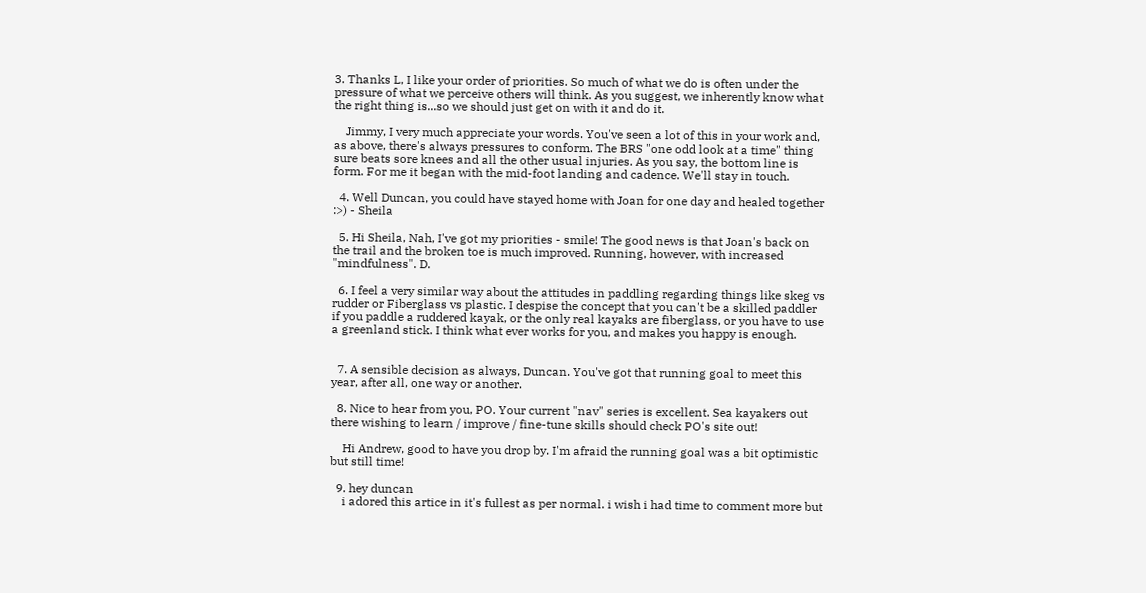3. Thanks L, I like your order of priorities. So much of what we do is often under the pressure of what we perceive others will think. As you suggest, we inherently know what the right thing is...so we should just get on with it and do it.

    Jimmy, I very much appreciate your words. You've seen a lot of this in your work and, as above, there's always pressures to conform. The BRS "one odd look at a time" thing sure beats sore knees and all the other usual injuries. As you say, the bottom line is form. For me it began with the mid-foot landing and cadence. We'll stay in touch.

  4. Well Duncan, you could have stayed home with Joan for one day and healed together :>) - Sheila

  5. Hi Sheila, Nah, I've got my priorities - smile! The good news is that Joan's back on the trail and the broken toe is much improved. Running, however, with increased "mindfulness". D.

  6. I feel a very similar way about the attitudes in paddling regarding things like skeg vs rudder or Fiberglass vs plastic. I despise the concept that you can't be a skilled paddler if you paddle a ruddered kayak, or the only real kayaks are fiberglass, or you have to use a greenland stick. I think what ever works for you, and makes you happy is enough.


  7. A sensible decision as always, Duncan. You've got that running goal to meet this year, after all, one way or another.

  8. Nice to hear from you, PO. Your current "nav" series is excellent. Sea kayakers out there wishing to learn / improve / fine-tune skills should check PO's site out!

    Hi Andrew, good to have you drop by. I'm afraid the running goal was a bit optimistic but still time!

  9. hey duncan
    i adored this artice in it's fullest as per normal. i wish i had time to comment more but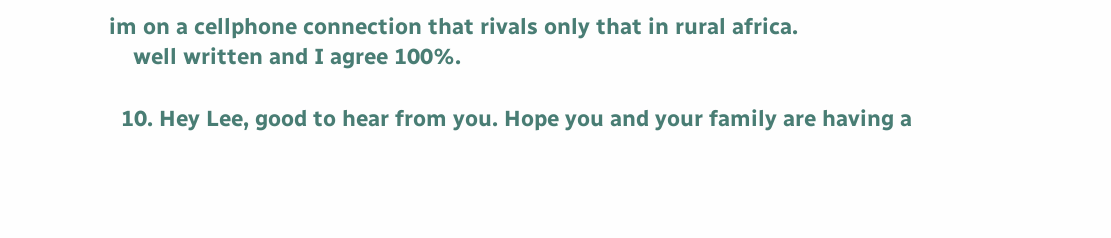im on a cellphone connection that rivals only that in rural africa.
    well written and I agree 100%.

  10. Hey Lee, good to hear from you. Hope you and your family are having a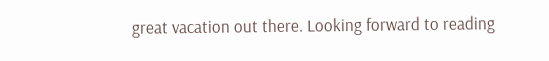great vacation out there. Looking forward to reading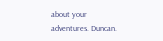about your adventures. Duncan.